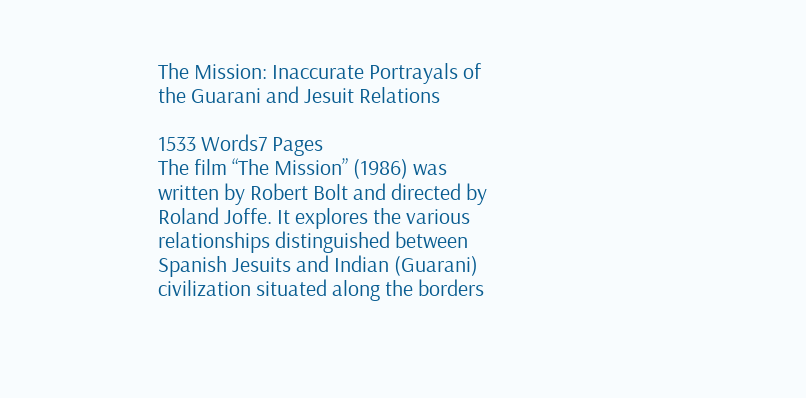The Mission: Inaccurate Portrayals of the Guarani and Jesuit Relations

1533 Words7 Pages
The film “The Mission” (1986) was written by Robert Bolt and directed by Roland Joffe. It explores the various relationships distinguished between Spanish Jesuits and Indian (Guarani) civilization situated along the borders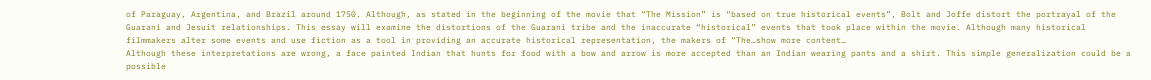of Paraguay, Argentina, and Brazil around 1750. Although, as stated in the beginning of the movie that “The Mission” is “based on true historical events”, Bolt and Joffe distort the portrayal of the Guarani and Jesuit relationships. This essay will examine the distortions of the Guarani tribe and the inaccurate “historical” events that took place within the movie. Although many historical filmmakers alter some events and use fiction as a tool in providing an accurate historical representation, the makers of “The…show more content…
Although these interpretations are wrong, a face painted Indian that hunts for food with a bow and arrow is more accepted than an Indian wearing pants and a shirt. This simple generalization could be a possible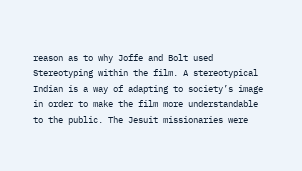reason as to why Joffe and Bolt used Stereotyping within the film. A stereotypical Indian is a way of adapting to society’s image in order to make the film more understandable to the public. The Jesuit missionaries were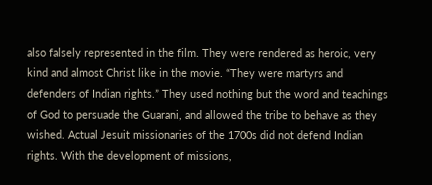also falsely represented in the film. They were rendered as heroic, very kind and almost Christ like in the movie. “They were martyrs and defenders of Indian rights.” They used nothing but the word and teachings of God to persuade the Guarani, and allowed the tribe to behave as they wished. Actual Jesuit missionaries of the 1700s did not defend Indian rights. With the development of missions,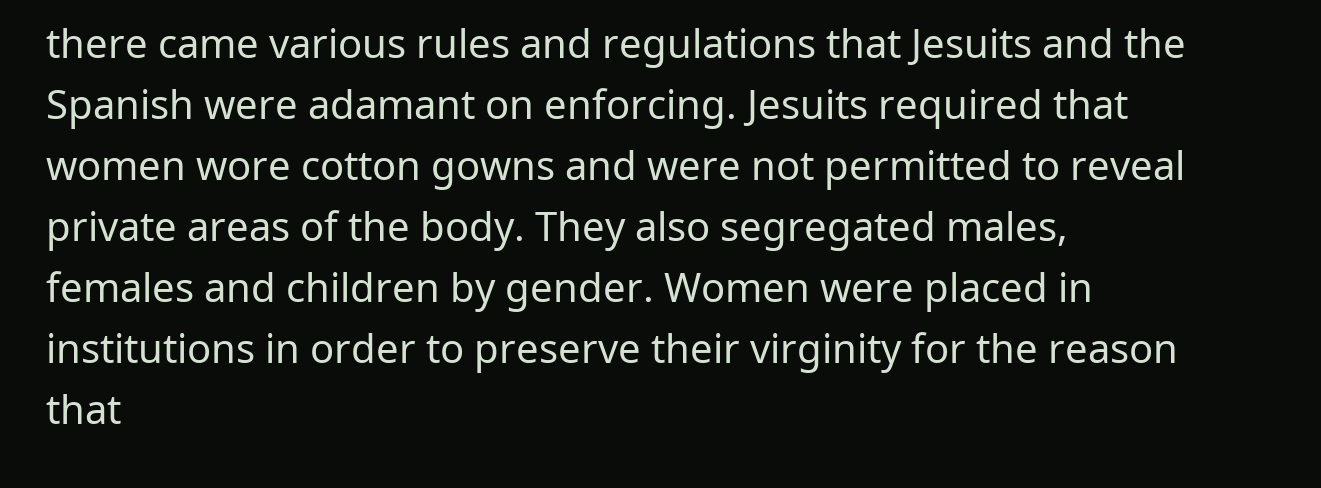there came various rules and regulations that Jesuits and the Spanish were adamant on enforcing. Jesuits required that women wore cotton gowns and were not permitted to reveal private areas of the body. They also segregated males, females and children by gender. Women were placed in institutions in order to preserve their virginity for the reason that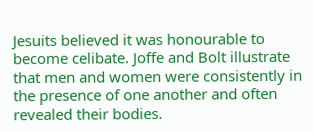Jesuits believed it was honourable to become celibate. Joffe and Bolt illustrate that men and women were consistently in the presence of one another and often revealed their bodies.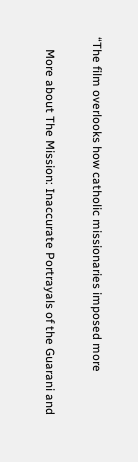“The film overlooks how catholic missionaries imposed more

    More about The Mission: Inaccurate Portrayals of the Guarani and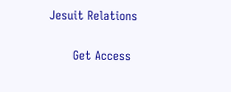Jesuit Relations

      Get Access